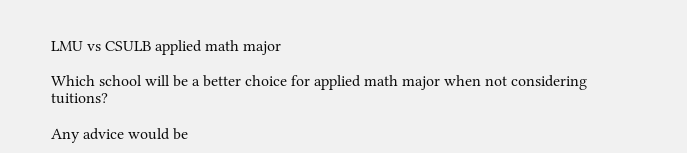LMU vs CSULB applied math major

Which school will be a better choice for applied math major when not considering tuitions?

Any advice would be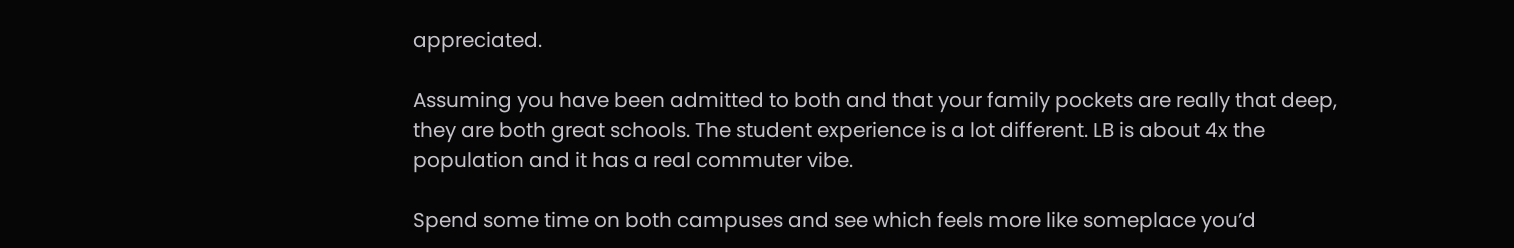appreciated.

Assuming you have been admitted to both and that your family pockets are really that deep, they are both great schools. The student experience is a lot different. LB is about 4x the population and it has a real commuter vibe.

Spend some time on both campuses and see which feels more like someplace you’d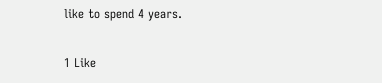like to spend 4 years.

1 Like